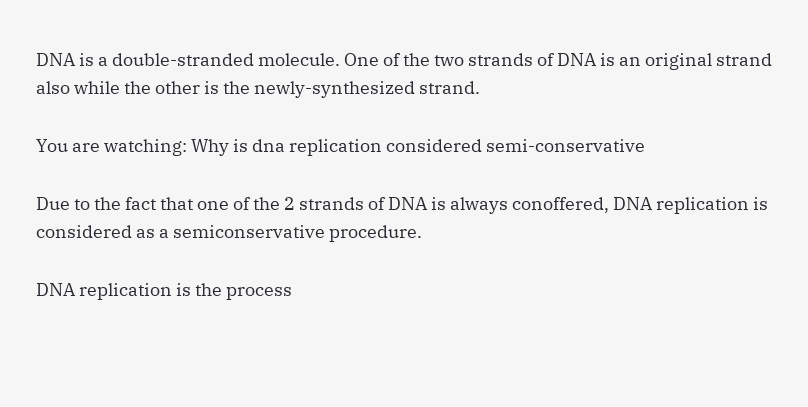DNA is a double-stranded molecule. One of the two strands of DNA is an original strand also while the other is the newly-synthesized strand.

You are watching: Why is dna replication considered semi-conservative

Due to the fact that one of the 2 strands of DNA is always conoffered, DNA replication is considered as a semiconservative procedure.

DNA replication is the process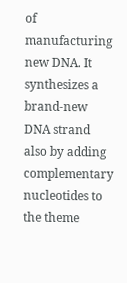of manufacturing new DNA. It synthesizes a brand-new DNA strand also by adding complementary nucleotides to the theme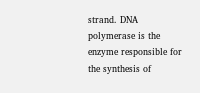strand. DNA polymerase is the enzyme responsible for the synthesis of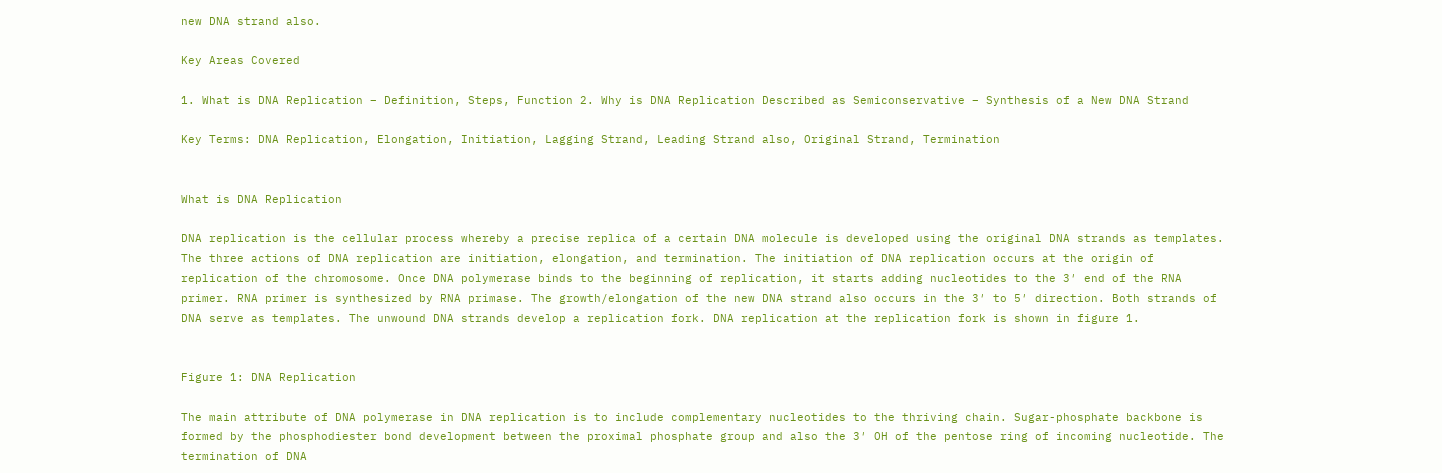new DNA strand also.

Key Areas Covered

1. What is DNA Replication – Definition, Steps, Function 2. Why is DNA Replication Described as Semiconservative – Synthesis of a New DNA Strand

Key Terms: DNA Replication, Elongation, Initiation, Lagging Strand, Leading Strand also, Original Strand, Termination


What is DNA Replication

DNA replication is the cellular process whereby a precise replica of a certain DNA molecule is developed using the original DNA strands as templates. The three actions of DNA replication are initiation, elongation, and termination. The initiation of DNA replication occurs at the origin of replication of the chromosome. Once DNA polymerase binds to the beginning of replication, it starts adding nucleotides to the 3′ end of the RNA primer. RNA primer is synthesized by RNA primase. The growth/elongation of the new DNA strand also occurs in the 3′ to 5′ direction. Both strands of DNA serve as templates. The unwound DNA strands develop a replication fork. DNA replication at the replication fork is shown in figure 1.


Figure 1: DNA Replication

The main attribute of DNA polymerase in DNA replication is to include complementary nucleotides to the thriving chain. Sugar-phosphate backbone is formed by the phosphodiester bond development between the proximal phosphate group and also the 3′ OH of the pentose ring of incoming nucleotide. The termination of DNA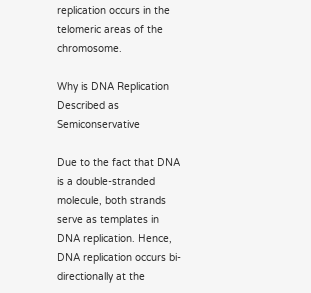replication occurs in the telomeric areas of the chromosome.

Why is DNA Replication Described as Semiconservative

Due to the fact that DNA is a double-stranded molecule, both strands serve as templates in DNA replication. Hence, DNA replication occurs bi-directionally at the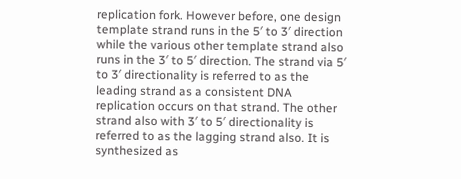replication fork. However before, one design template strand runs in the 5′ to 3′ direction while the various other template strand also runs in the 3′ to 5′ direction. The strand via 5′ to 3′ directionality is referred to as the leading strand as a consistent DNA replication occurs on that strand. The other strand also with 3′ to 5′ directionality is referred to as the lagging strand also. It is synthesized as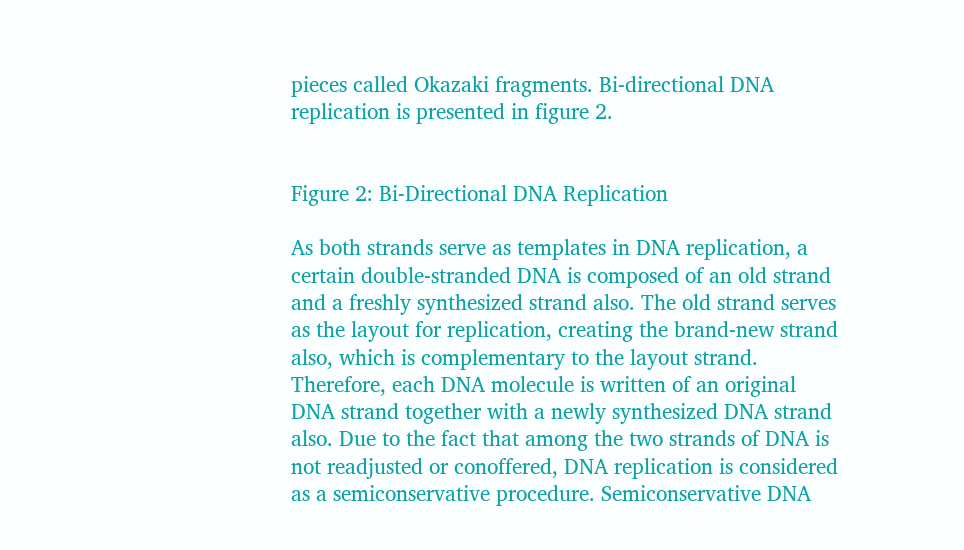pieces called Okazaki fragments. Bi-directional DNA replication is presented in figure 2.


Figure 2: Bi-Directional DNA Replication

As both strands serve as templates in DNA replication, a certain double-stranded DNA is composed of an old strand and a freshly synthesized strand also. The old strand serves as the layout for replication, creating the brand-new strand also, which is complementary to the layout strand. Therefore, each DNA molecule is written of an original DNA strand together with a newly synthesized DNA strand also. Due to the fact that among the two strands of DNA is not readjusted or conoffered, DNA replication is considered as a semiconservative procedure. Semiconservative DNA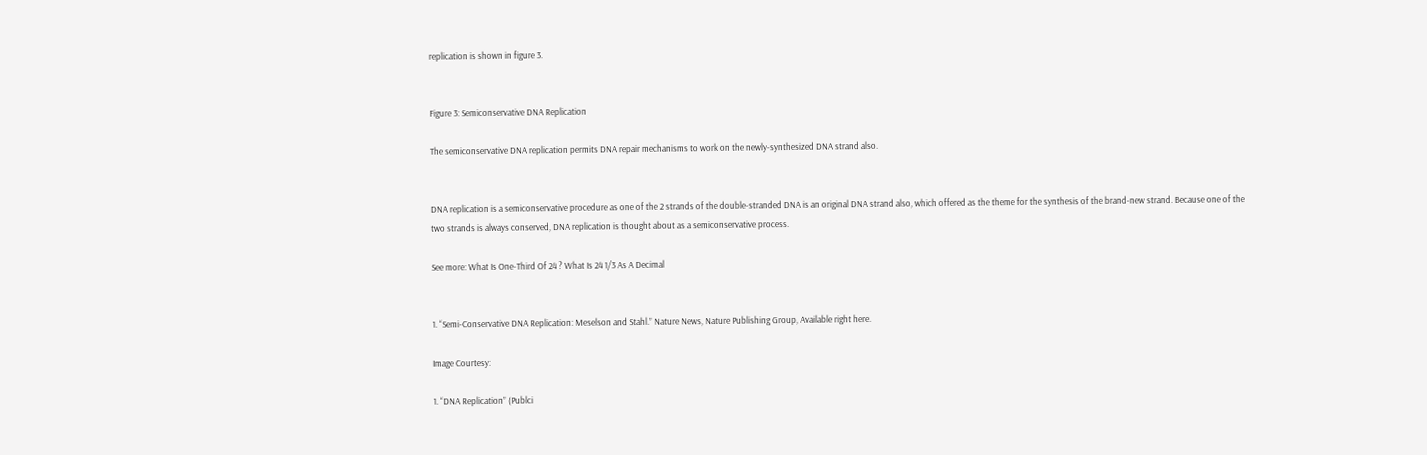replication is shown in figure 3.


Figure 3: Semiconservative DNA Replication

The semiconservative DNA replication permits DNA repair mechanisms to work on the newly-synthesized DNA strand also.


DNA replication is a semiconservative procedure as one of the 2 strands of the double-stranded DNA is an original DNA strand also, which offered as the theme for the synthesis of the brand-new strand. Because one of the two strands is always conserved, DNA replication is thought about as a semiconservative process.

See more: What Is One-Third Of 24 ? What Is 24 1/3 As A Decimal


1. “Semi-Conservative DNA Replication: Meselson and Stahl.” Nature News, Nature Publishing Group, Available right here.

Image Courtesy:

1. “DNA Replication” (Publci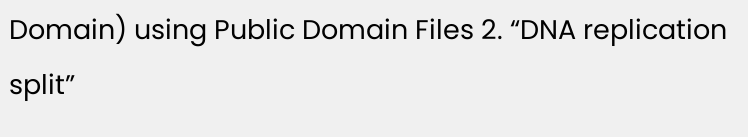Domain) using Public Domain Files 2. “DNA replication split”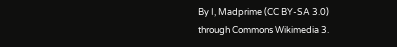By I, Madprime (CC BY-SA 3.0) through Commons Wikimedia 3.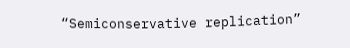“Semiconservative replication”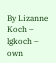By Lizanne Koch – lgkoch – own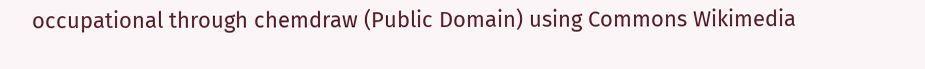occupational through chemdraw (Public Domain) using Commons Wikimedia